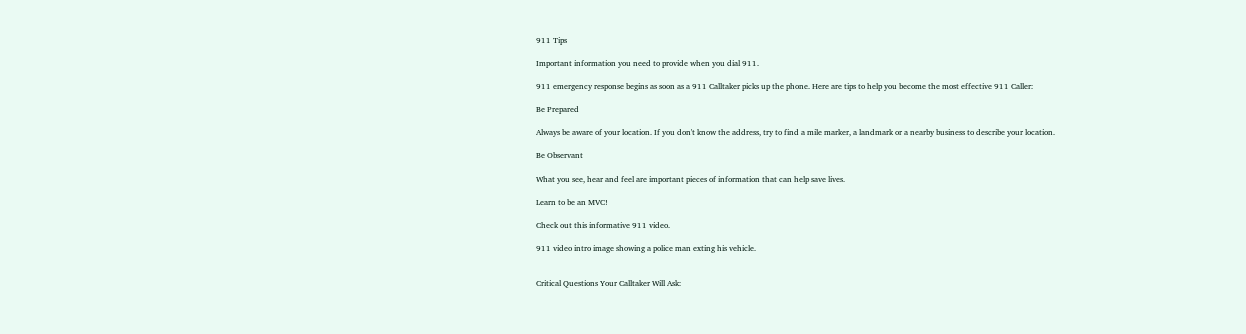911 Tips

Important information you need to provide when you dial 911.

911 emergency response begins as soon as a 911 Calltaker picks up the phone. Here are tips to help you become the most effective 911 Caller:

Be Prepared

Always be aware of your location. If you don't know the address, try to find a mile marker, a landmark or a nearby business to describe your location.

Be Observant

What you see, hear and feel are important pieces of information that can help save lives.

Learn to be an MVC!

Check out this informative 911 video.

911 video intro image showing a police man exting his vehicle.


Critical Questions Your Calltaker Will Ask: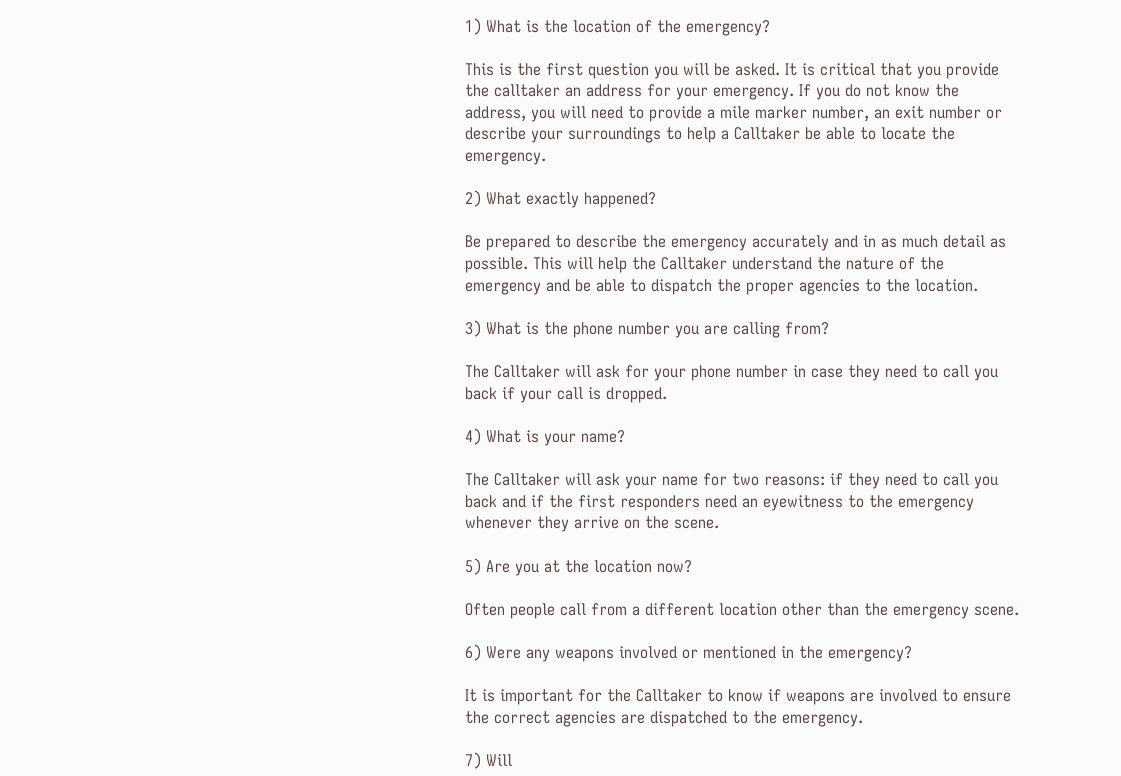1) What is the location of the emergency?

This is the first question you will be asked. It is critical that you provide the calltaker an address for your emergency. If you do not know the address, you will need to provide a mile marker number, an exit number or describe your surroundings to help a Calltaker be able to locate the emergency.

2) What exactly happened?

Be prepared to describe the emergency accurately and in as much detail as possible. This will help the Calltaker understand the nature of the emergency and be able to dispatch the proper agencies to the location.

3) What is the phone number you are calling from?

The Calltaker will ask for your phone number in case they need to call you back if your call is dropped.

4) What is your name?

The Calltaker will ask your name for two reasons: if they need to call you back and if the first responders need an eyewitness to the emergency whenever they arrive on the scene.

5) Are you at the location now?

Often people call from a different location other than the emergency scene.

6) Were any weapons involved or mentioned in the emergency?

It is important for the Calltaker to know if weapons are involved to ensure the correct agencies are dispatched to the emergency.

7) Will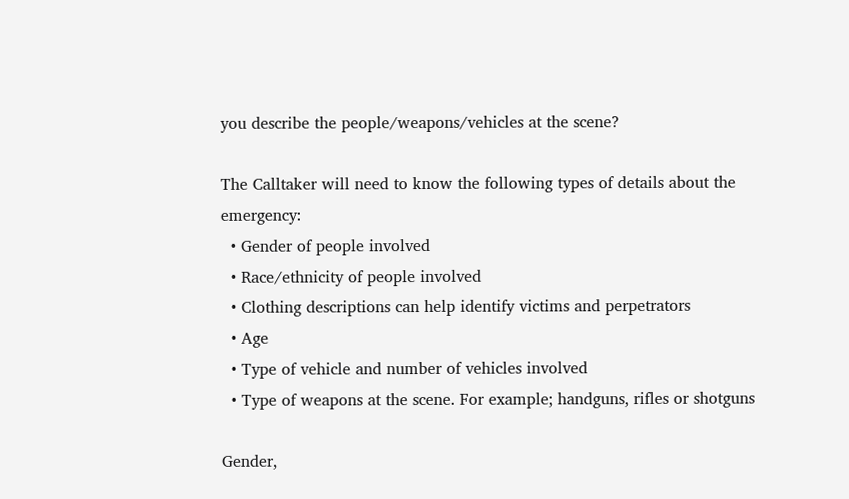you describe the people/weapons/vehicles at the scene?

The Calltaker will need to know the following types of details about the emergency:
  • Gender of people involved
  • Race/ethnicity of people involved
  • Clothing descriptions can help identify victims and perpetrators
  • Age
  • Type of vehicle and number of vehicles involved
  • Type of weapons at the scene. For example; handguns, rifles or shotguns

Gender,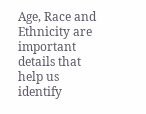Age, Race and Ethnicity are important details that help us identify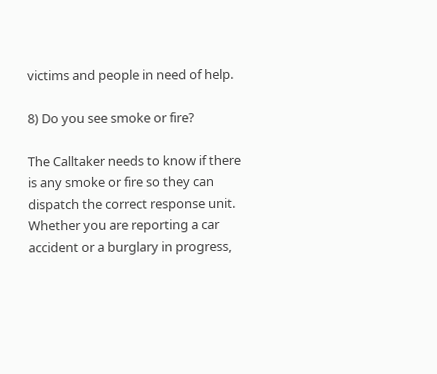victims and people in need of help.

8) Do you see smoke or fire?

The Calltaker needs to know if there is any smoke or fire so they can dispatch the correct response unit. Whether you are reporting a car accident or a burglary in progress,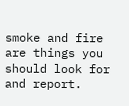smoke and fire are things you should look for and report.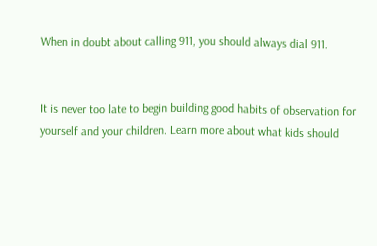When in doubt about calling 911, you should always dial 911.


It is never too late to begin building good habits of observation for yourself and your children. Learn more about what kids should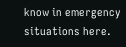know in emergency situations here.